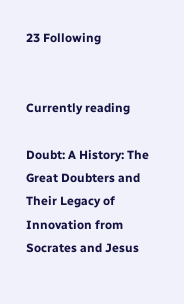23 Following


Currently reading

Doubt: A History: The Great Doubters and Their Legacy of Innovation from Socrates and Jesus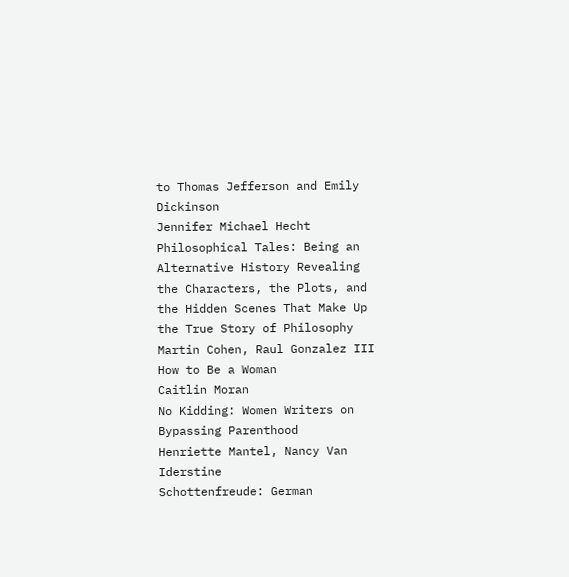to Thomas Jefferson and Emily Dickinson
Jennifer Michael Hecht
Philosophical Tales: Being an Alternative History Revealing the Characters, the Plots, and the Hidden Scenes That Make Up the True Story of Philosophy
Martin Cohen, Raul Gonzalez III
How to Be a Woman
Caitlin Moran
No Kidding: Women Writers on Bypassing Parenthood
Henriette Mantel, Nancy Van Iderstine
Schottenfreude: German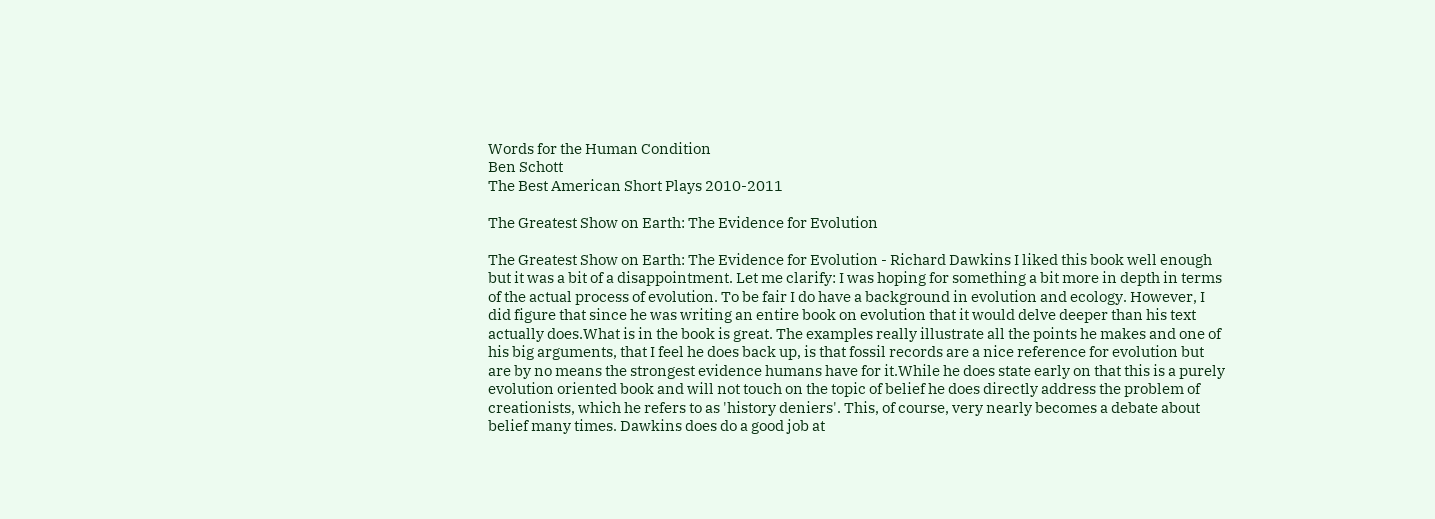Words for the Human Condition
Ben Schott
The Best American Short Plays 2010-2011

The Greatest Show on Earth: The Evidence for Evolution

The Greatest Show on Earth: The Evidence for Evolution - Richard Dawkins I liked this book well enough but it was a bit of a disappointment. Let me clarify: I was hoping for something a bit more in depth in terms of the actual process of evolution. To be fair I do have a background in evolution and ecology. However, I did figure that since he was writing an entire book on evolution that it would delve deeper than his text actually does.What is in the book is great. The examples really illustrate all the points he makes and one of his big arguments, that I feel he does back up, is that fossil records are a nice reference for evolution but are by no means the strongest evidence humans have for it.While he does state early on that this is a purely evolution oriented book and will not touch on the topic of belief he does directly address the problem of creationists, which he refers to as 'history deniers'. This, of course, very nearly becomes a debate about belief many times. Dawkins does do a good job at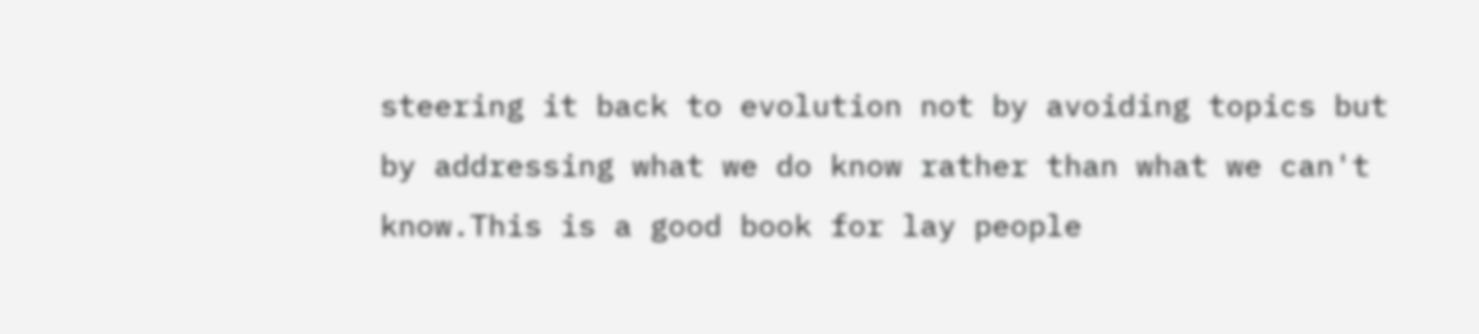steering it back to evolution not by avoiding topics but by addressing what we do know rather than what we can't know.This is a good book for lay people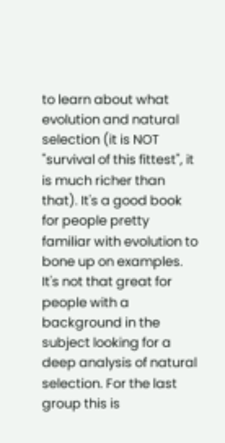to learn about what evolution and natural selection (it is NOT "survival of this fittest", it is much richer than that). It's a good book for people pretty familiar with evolution to bone up on examples. It's not that great for people with a background in the subject looking for a deep analysis of natural selection. For the last group this is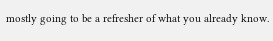mostly going to be a refresher of what you already know.